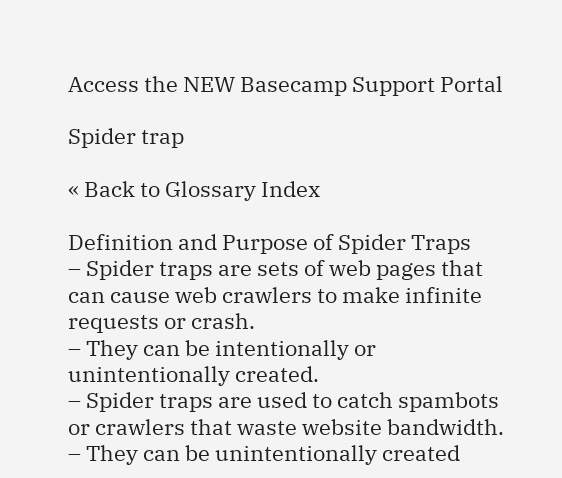Access the NEW Basecamp Support Portal

Spider trap

« Back to Glossary Index

Definition and Purpose of Spider Traps
– Spider traps are sets of web pages that can cause web crawlers to make infinite requests or crash.
– They can be intentionally or unintentionally created.
– Spider traps are used to catch spambots or crawlers that waste website bandwidth.
– They can be unintentionally created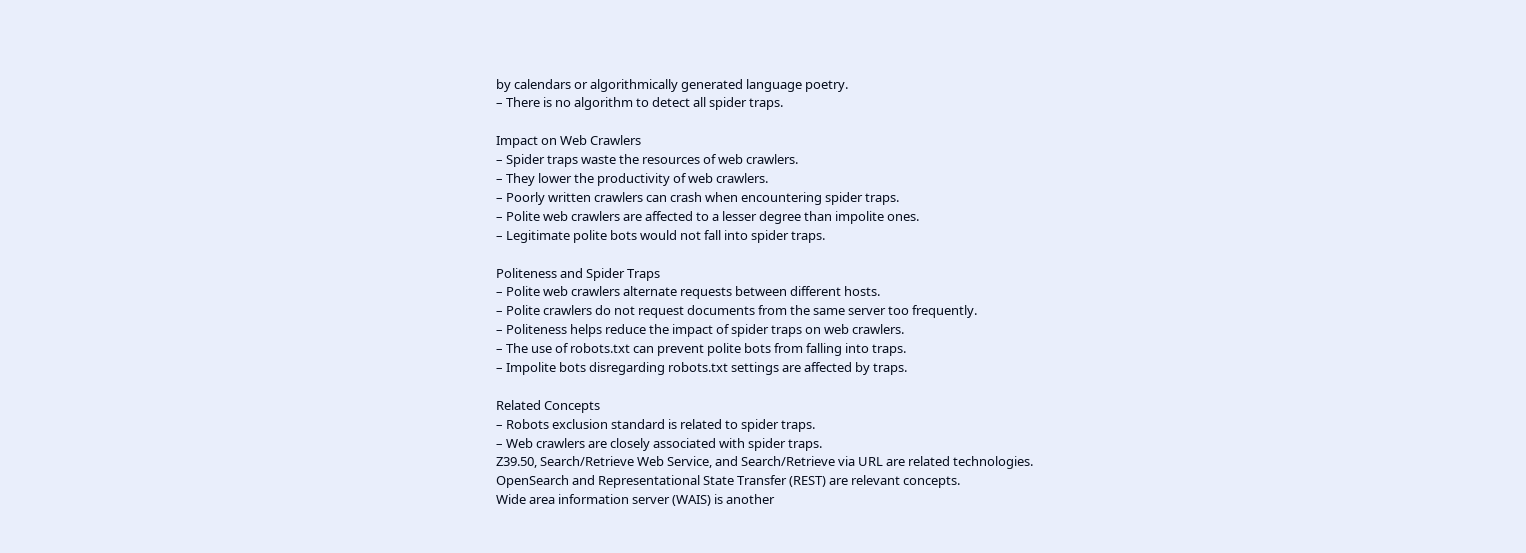by calendars or algorithmically generated language poetry.
– There is no algorithm to detect all spider traps.

Impact on Web Crawlers
– Spider traps waste the resources of web crawlers.
– They lower the productivity of web crawlers.
– Poorly written crawlers can crash when encountering spider traps.
– Polite web crawlers are affected to a lesser degree than impolite ones.
– Legitimate polite bots would not fall into spider traps.

Politeness and Spider Traps
– Polite web crawlers alternate requests between different hosts.
– Polite crawlers do not request documents from the same server too frequently.
– Politeness helps reduce the impact of spider traps on web crawlers.
– The use of robots.txt can prevent polite bots from falling into traps.
– Impolite bots disregarding robots.txt settings are affected by traps.

Related Concepts
– Robots exclusion standard is related to spider traps.
– Web crawlers are closely associated with spider traps.
Z39.50, Search/Retrieve Web Service, and Search/Retrieve via URL are related technologies.
OpenSearch and Representational State Transfer (REST) are relevant concepts.
Wide area information server (WAIS) is another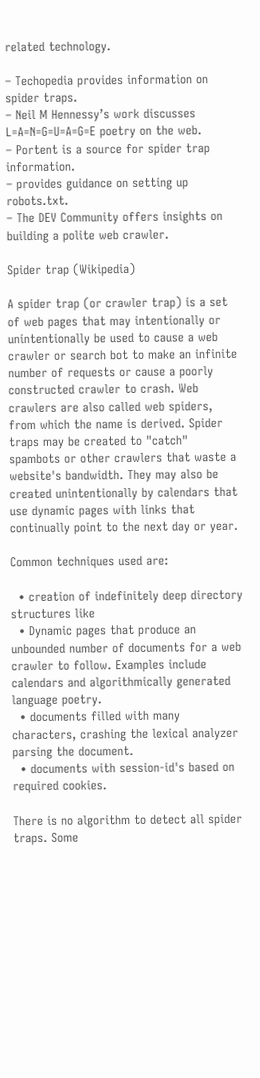related technology.

– Techopedia provides information on spider traps.
– Neil M Hennessy’s work discusses L=A=N=G=U=A=G=E poetry on the web.
– Portent is a source for spider trap information.
– provides guidance on setting up robots.txt.
– The DEV Community offers insights on building a polite web crawler.

Spider trap (Wikipedia)

A spider trap (or crawler trap) is a set of web pages that may intentionally or unintentionally be used to cause a web crawler or search bot to make an infinite number of requests or cause a poorly constructed crawler to crash. Web crawlers are also called web spiders, from which the name is derived. Spider traps may be created to "catch" spambots or other crawlers that waste a website's bandwidth. They may also be created unintentionally by calendars that use dynamic pages with links that continually point to the next day or year.

Common techniques used are:

  • creation of indefinitely deep directory structures like
  • Dynamic pages that produce an unbounded number of documents for a web crawler to follow. Examples include calendars and algorithmically generated language poetry.
  • documents filled with many characters, crashing the lexical analyzer parsing the document.
  • documents with session-id's based on required cookies.

There is no algorithm to detect all spider traps. Some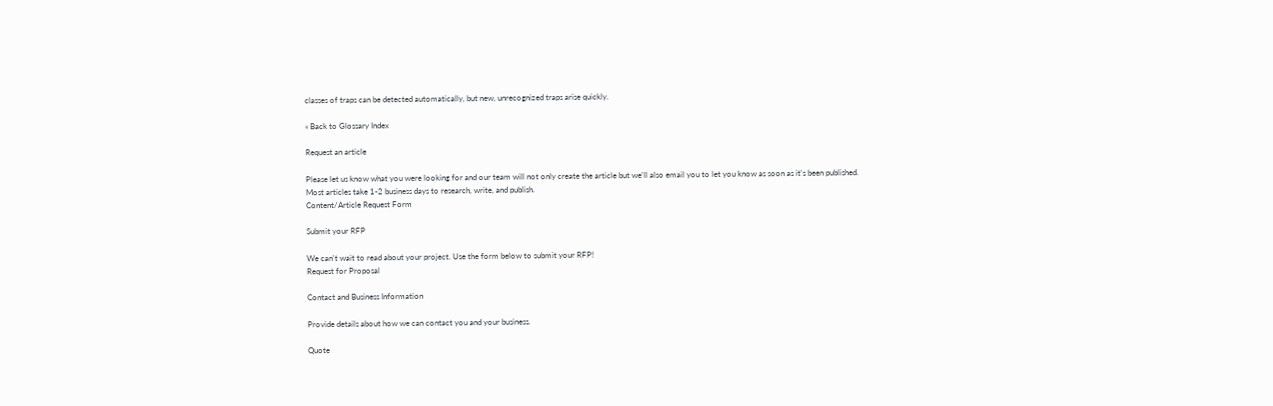classes of traps can be detected automatically, but new, unrecognized traps arise quickly.

« Back to Glossary Index

Request an article

Please let us know what you were looking for and our team will not only create the article but we'll also email you to let you know as soon as it's been published.
Most articles take 1-2 business days to research, write, and publish.
Content/Article Request Form

Submit your RFP

We can't wait to read about your project. Use the form below to submit your RFP!
Request for Proposal

Contact and Business Information

Provide details about how we can contact you and your business.

Quote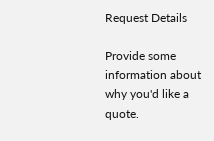Request Details

Provide some information about why you'd like a quote.